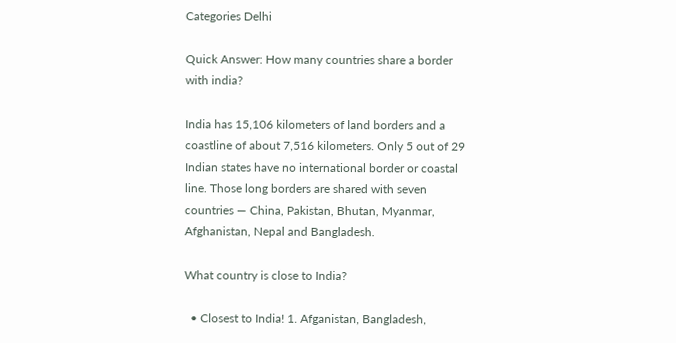Categories Delhi

Quick Answer: How many countries share a border with india?

India has 15,106 kilometers of land borders and a coastline of about 7,516 kilometers. Only 5 out of 29 Indian states have no international border or coastal line. Those long borders are shared with seven countries — China, Pakistan, Bhutan, Myanmar, Afghanistan, Nepal and Bangladesh.

What country is close to India?

  • Closest to India! 1. Afganistan, Bangladesh,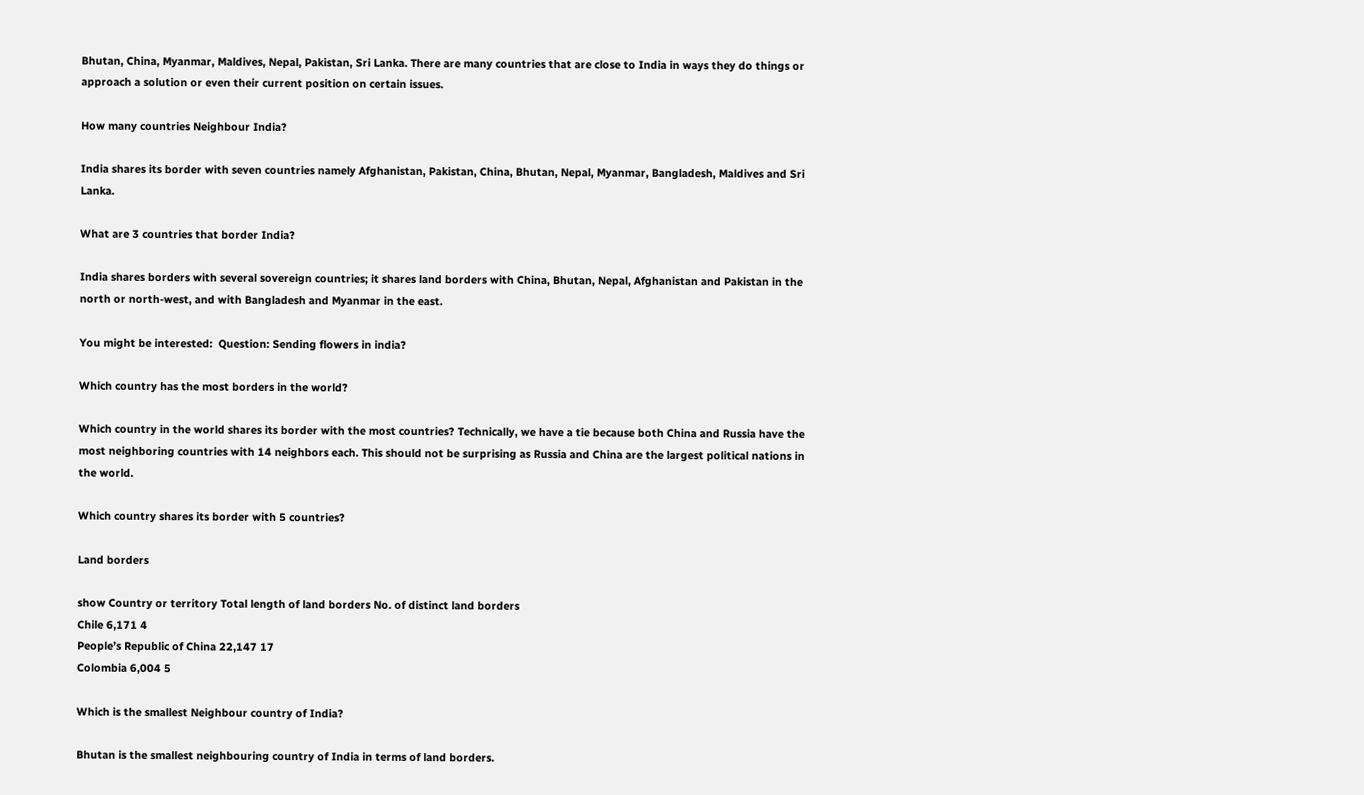Bhutan, China, Myanmar, Maldives, Nepal, Pakistan, Sri Lanka. There are many countries that are close to India in ways they do things or approach a solution or even their current position on certain issues.

How many countries Neighbour India?

India shares its border with seven countries namely Afghanistan, Pakistan, China, Bhutan, Nepal, Myanmar, Bangladesh, Maldives and Sri Lanka.

What are 3 countries that border India?

India shares borders with several sovereign countries; it shares land borders with China, Bhutan, Nepal, Afghanistan and Pakistan in the north or north-west, and with Bangladesh and Myanmar in the east.

You might be interested:  Question: Sending flowers in india?

Which country has the most borders in the world?

Which country in the world shares its border with the most countries? Technically, we have a tie because both China and Russia have the most neighboring countries with 14 neighbors each. This should not be surprising as Russia and China are the largest political nations in the world.

Which country shares its border with 5 countries?

Land borders

show Country or territory Total length of land borders No. of distinct land borders
Chile 6,171 4
People’s Republic of China 22,147 17
Colombia 6,004 5

Which is the smallest Neighbour country of India?

Bhutan is the smallest neighbouring country of India in terms of land borders.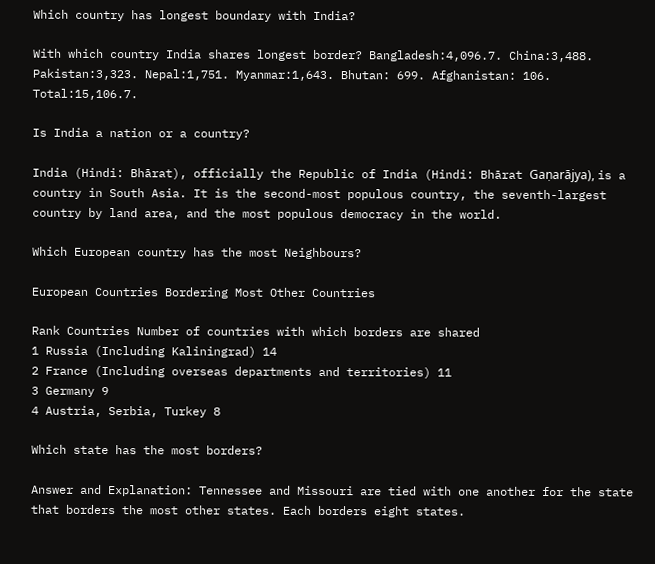Which country has longest boundary with India?

With which country India shares longest border? Bangladesh:4,096.7. China:3,488. Pakistan:3,323. Nepal:1,751. Myanmar:1,643. Bhutan: 699. Afghanistan: 106. Total:15,106.7.

Is India a nation or a country?

India (Hindi: Bhārat), officially the Republic of India (Hindi: Bhārat Gaṇarājya), is a country in South Asia. It is the second-most populous country, the seventh-largest country by land area, and the most populous democracy in the world.

Which European country has the most Neighbours?

European Countries Bordering Most Other Countries

Rank Countries Number of countries with which borders are shared
1 Russia (Including Kaliningrad) 14
2 France (Including overseas departments and territories) 11
3 Germany 9
4 Austria, Serbia, Turkey 8

Which state has the most borders?

Answer and Explanation: Tennessee and Missouri are tied with one another for the state that borders the most other states. Each borders eight states.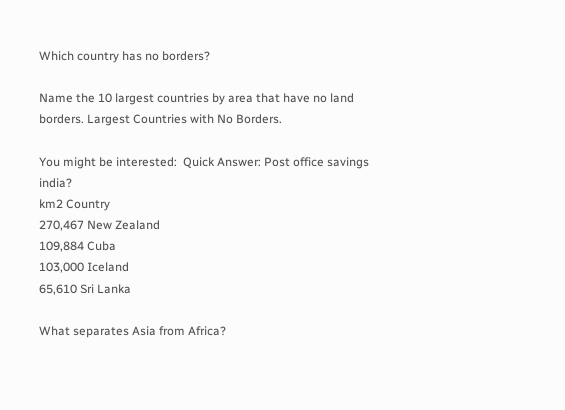Which country has no borders?

Name the 10 largest countries by area that have no land borders. Largest Countries with No Borders.

You might be interested:  Quick Answer: Post office savings india?
km2 Country
270,467 New Zealand
109,884 Cuba
103,000 Iceland
65,610 Sri Lanka

What separates Asia from Africa?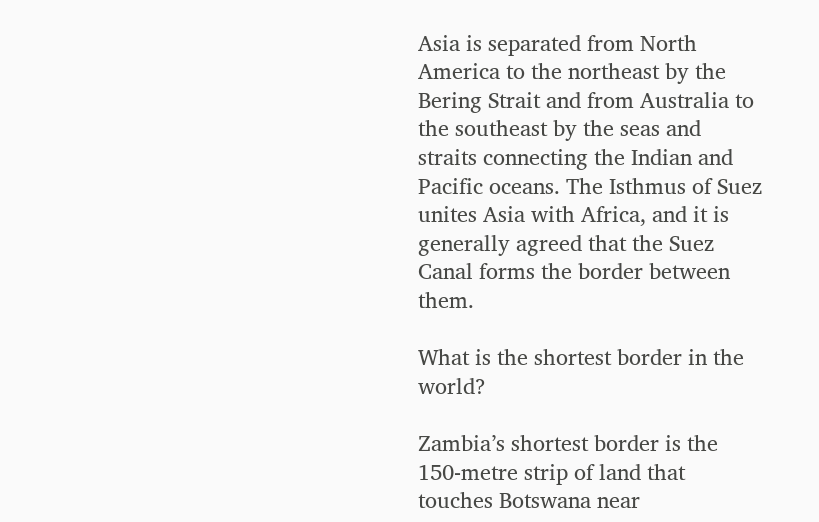Asia is separated from North America to the northeast by the Bering Strait and from Australia to the southeast by the seas and straits connecting the Indian and Pacific oceans. The Isthmus of Suez unites Asia with Africa, and it is generally agreed that the Suez Canal forms the border between them.

What is the shortest border in the world?

Zambia’s shortest border is the 150-metre strip of land that touches Botswana near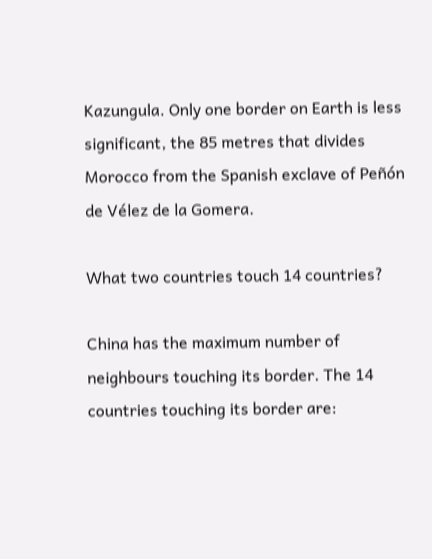Kazungula. Only one border on Earth is less significant, the 85 metres that divides Morocco from the Spanish exclave of Peñón de Vélez de la Gomera.

What two countries touch 14 countries?

China has the maximum number of neighbours touching its border. The 14 countries touching its border are: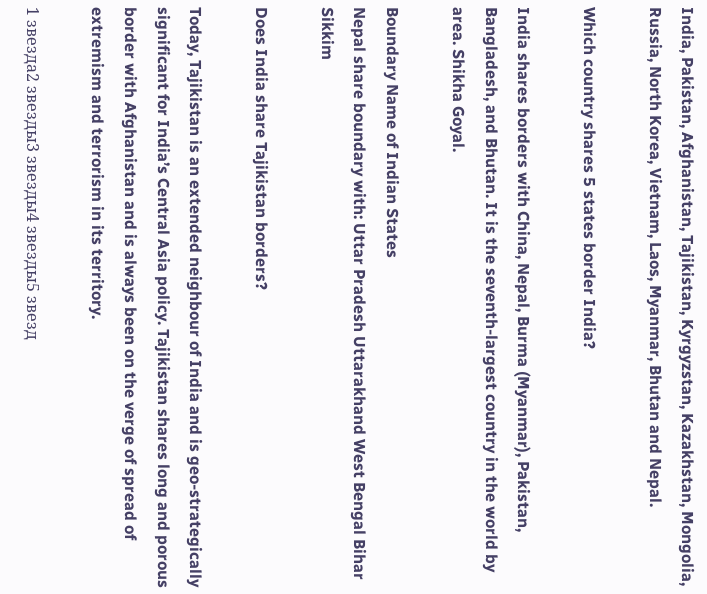India, Pakistan, Afghanistan, Tajikistan, Kyrgyzstan, Kazakhstan, Mongolia, Russia, North Korea, Vietnam, Laos, Myanmar, Bhutan and Nepal.

Which country shares 5 states border India?

India shares borders with China, Nepal, Burma (Myanmar), Pakistan, Bangladesh, and Bhutan. It is the seventh-largest country in the world by area. Shikha Goyal.

Boundary Name of Indian States
Nepal share boundary with: Uttar Pradesh Uttarakhand West Bengal Bihar Sikkim

Does India share Tajikistan borders?

Today, Tajikistan is an extended neighbour of India and is geo-strategically significant for India’s Central Asia policy. Tajikistan shares long and porous border with Afghanistan and is always been on the verge of spread of extremism and terrorism in its territory.

1 звезда2 звезды3 звезды4 звезды5 звезд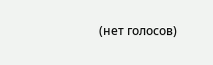(нет голосов)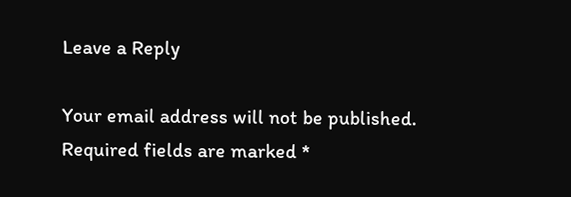Leave a Reply

Your email address will not be published. Required fields are marked *